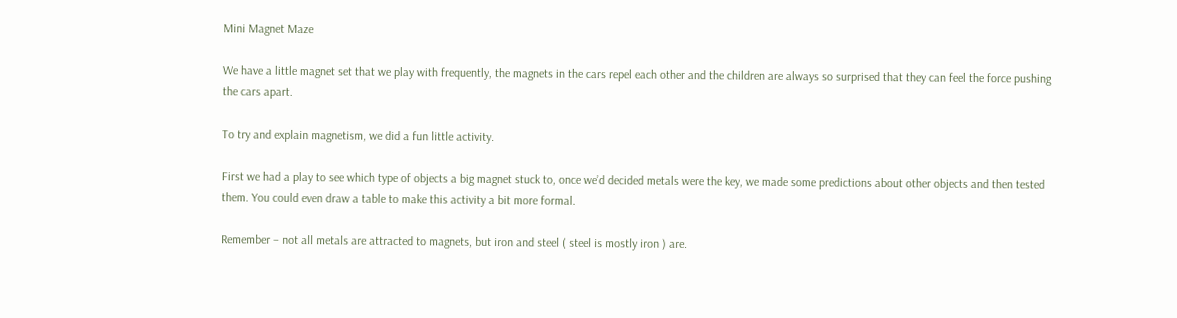Mini Magnet Maze

We have a little magnet set that we play with frequently, the magnets in the cars repel each other and the children are always so surprised that they can feel the force pushing the cars apart.

To try and explain magnetism, we did a fun little activity.

First we had a play to see which type of objects a big magnet stuck to, once we’d decided metals were the key, we made some predictions about other objects and then tested them. You could even draw a table to make this activity a bit more formal.

Remember – not all metals are attracted to magnets, but iron and steel ( steel is mostly iron ) are.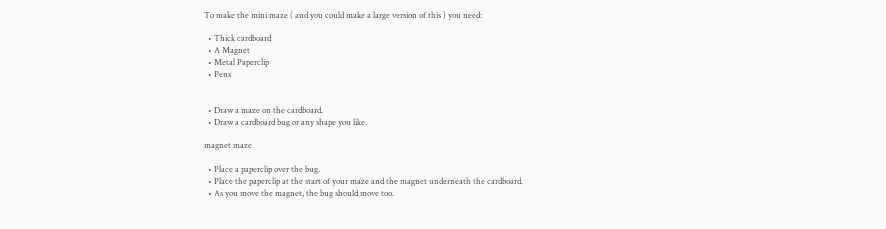To make the mini maze ( and you could make a large version of this ) you need:

  • Thick cardboard
  • A Magnet
  • Metal Paperclip
  • Pens


  • Draw a maze on the cardboard.
  • Draw a cardboard bug or any shape you like.

magnet maze

  • Place a paperclip over the bug.
  • Place the paperclip at the start of your maze and the magnet underneath the cardboard.
  • As you move the magnet, the bug should move too.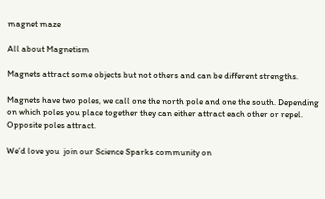magnet maze

All about Magnetism

Magnets attract some objects but not others and can be different strengths.

Magnets have two poles, we call one the north pole and one the south. Depending on which poles you place together they can either attract each other or repel. Opposite poles attract.

We’d love you  join our Science Sparks community on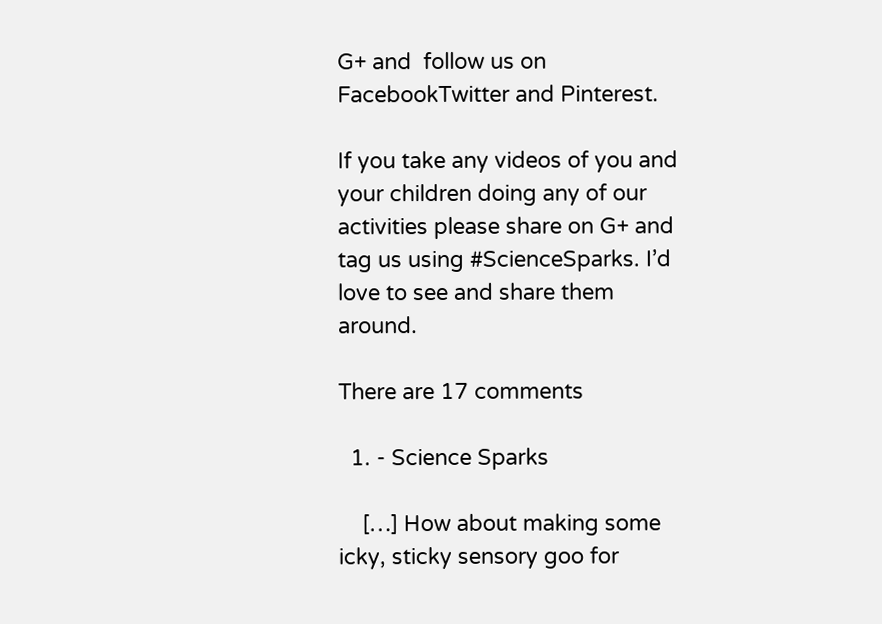G+ and  follow us on  FacebookTwitter and Pinterest.

If you take any videos of you and your children doing any of our activities please share on G+ and tag us using #ScienceSparks. I’d love to see and share them around.

There are 17 comments

  1. - Science Sparks

    […] How about making some icky, sticky sensory goo for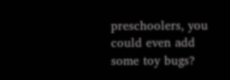preschoolers, you could even add some toy bugs?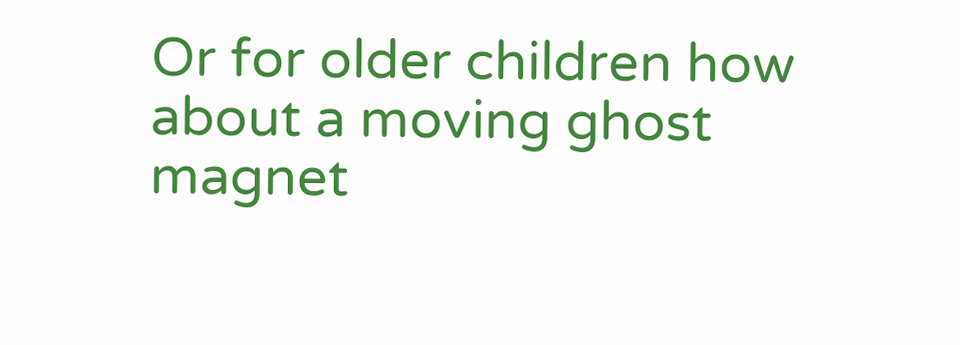Or for older children how about a moving ghost magnet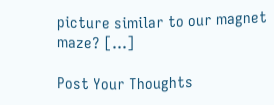picture similar to our magnet maze? […]

Post Your Thoughts